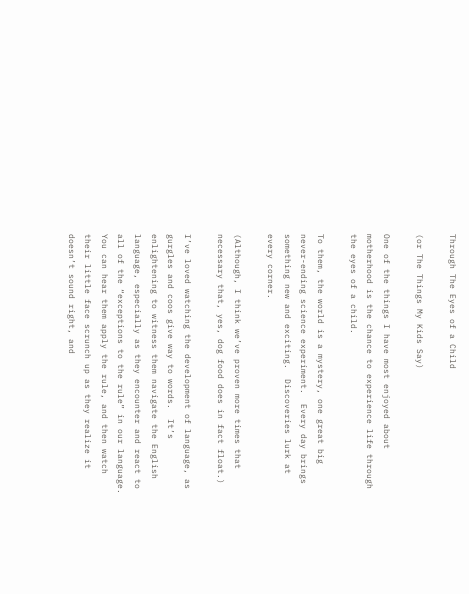Through The Eyes of a Child

(or The Things My Kids Say)

One of the things I have most enjoyed about motherhood is the chance to experience life through the eyes of a child.

To them, the world is a mystery, one great big never-ending science experiment.  Every day brings something new and exciting.  Discoveries lurk at every corner.

(Although, I think we’ve proven more times that necessary that, yes, dog food does in fact float.)

I’ve loved watching the development of language, as gurgles and coos give way to words.  It’s enlightening to witness them navigate the English language, especially as they encounter and react to all of the “exceptions to the rule” in our language.  You can hear them apply the rule, and then watch their little face scrunch up as they realize it doesn’t sound right, and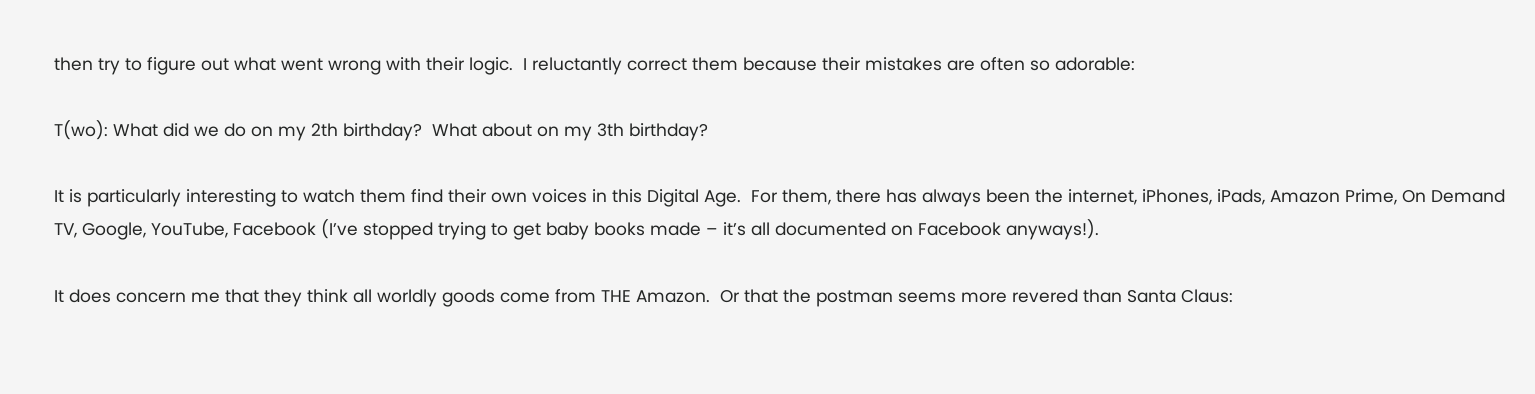then try to figure out what went wrong with their logic.  I reluctantly correct them because their mistakes are often so adorable:

T(wo): What did we do on my 2th birthday?  What about on my 3th birthday?

It is particularly interesting to watch them find their own voices in this Digital Age.  For them, there has always been the internet, iPhones, iPads, Amazon Prime, On Demand TV, Google, YouTube, Facebook (I’ve stopped trying to get baby books made – it’s all documented on Facebook anyways!).

It does concern me that they think all worldly goods come from THE Amazon.  Or that the postman seems more revered than Santa Claus: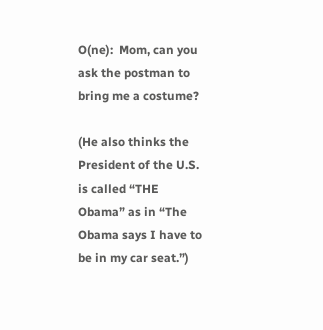O(ne):  Mom, can you ask the postman to bring me a costume?

(He also thinks the President of the U.S. is called “THE Obama” as in “The Obama says I have to be in my car seat.”)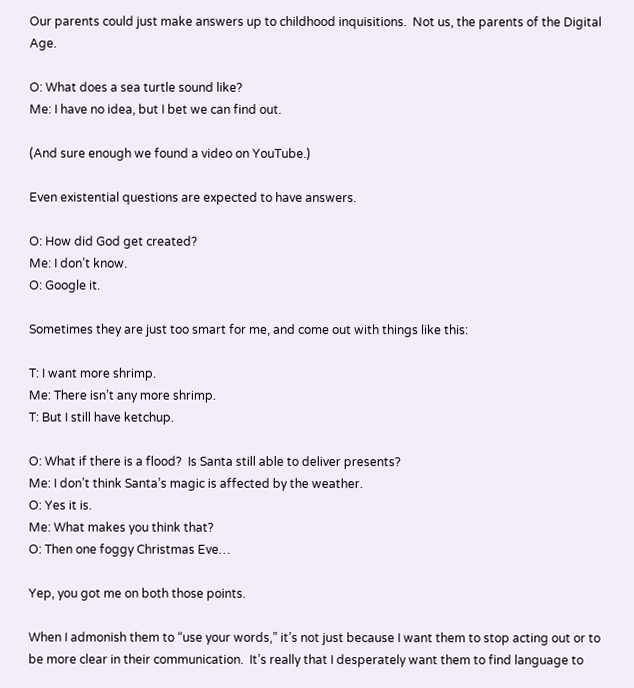Our parents could just make answers up to childhood inquisitions.  Not us, the parents of the Digital Age.

O: What does a sea turtle sound like?
Me: I have no idea, but I bet we can find out.

(And sure enough we found a video on YouTube.)

Even existential questions are expected to have answers.

O: How did God get created?
Me: I don’t know.
O: Google it.

Sometimes they are just too smart for me, and come out with things like this:

T: I want more shrimp.
Me: There isn’t any more shrimp.
T: But I still have ketchup.

O: What if there is a flood?  Is Santa still able to deliver presents?
Me: I don’t think Santa’s magic is affected by the weather.
O: Yes it is.
Me: What makes you think that?
O: Then one foggy Christmas Eve…

Yep, you got me on both those points.

When I admonish them to “use your words,” it’s not just because I want them to stop acting out or to be more clear in their communication.  It’s really that I desperately want them to find language to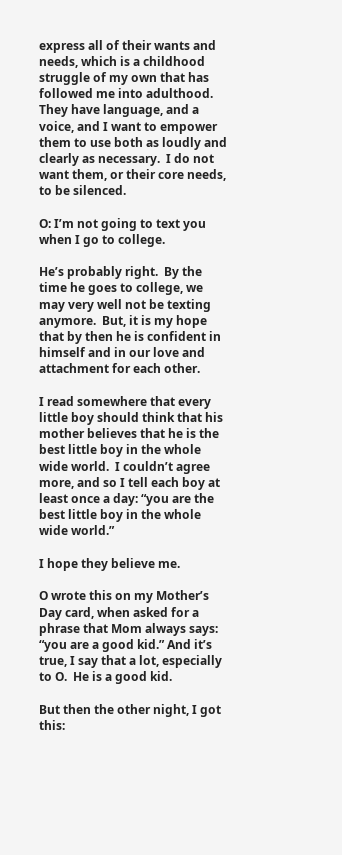express all of their wants and needs, which is a childhood struggle of my own that has followed me into adulthood.  They have language, and a voice, and I want to empower them to use both as loudly and clearly as necessary.  I do not want them, or their core needs, to be silenced.

O: I’m not going to text you when I go to college.

He’s probably right.  By the time he goes to college, we may very well not be texting anymore.  But, it is my hope that by then he is confident in himself and in our love and attachment for each other.

I read somewhere that every little boy should think that his mother believes that he is the best little boy in the whole wide world.  I couldn’t agree more, and so I tell each boy at least once a day: “you are the best little boy in the whole wide world.”

I hope they believe me.

O wrote this on my Mother’s Day card, when asked for a phrase that Mom always says: “you are a good kid.” And it’s true, I say that a lot, especially to O.  He is a good kid.

But then the other night, I got this: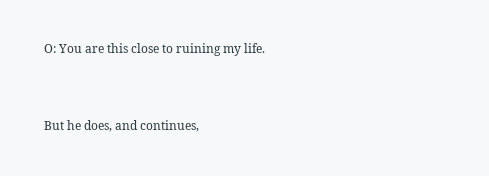O: You are this close to ruining my life.


But he does, and continues,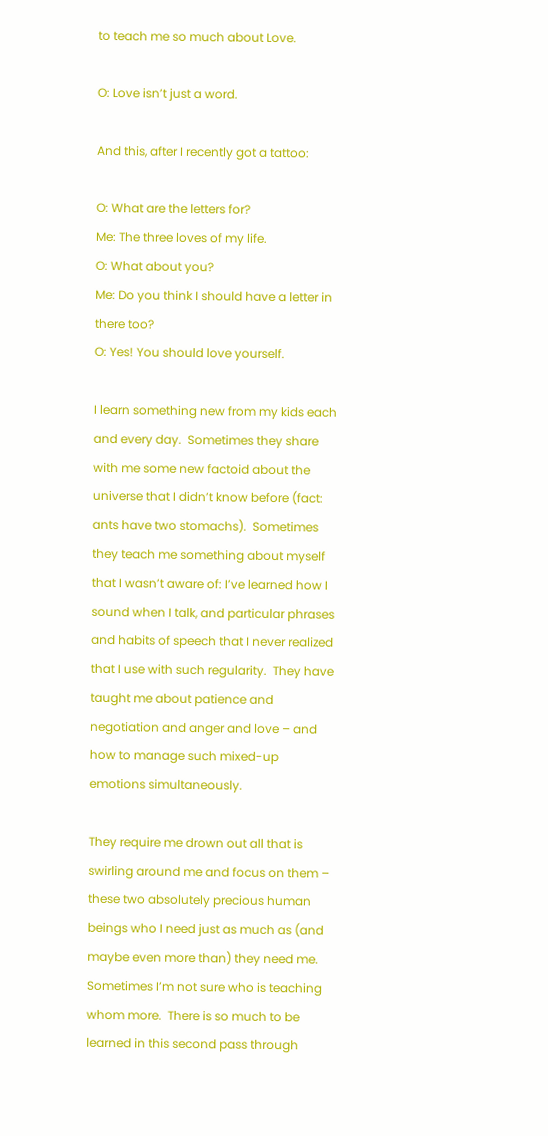to teach me so much about Love.

O: Love isn’t just a word.

And this, after I recently got a tattoo:

O: What are the letters for?
Me: The three loves of my life.
O: What about you?
Me: Do you think I should have a letter in there too?
O: Yes! You should love yourself.

I learn something new from my kids each and every day.  Sometimes they share with me some new factoid about the universe that I didn’t know before (fact: ants have two stomachs).  Sometimes they teach me something about myself that I wasn’t aware of: I’ve learned how I sound when I talk, and particular phrases and habits of speech that I never realized that I use with such regularity.  They have taught me about patience and negotiation and anger and love – and how to manage such mixed-up emotions simultaneously.

They require me drown out all that is swirling around me and focus on them – these two absolutely precious human beings who I need just as much as (and maybe even more than) they need me.  Sometimes I’m not sure who is teaching whom more.  There is so much to be learned in this second pass through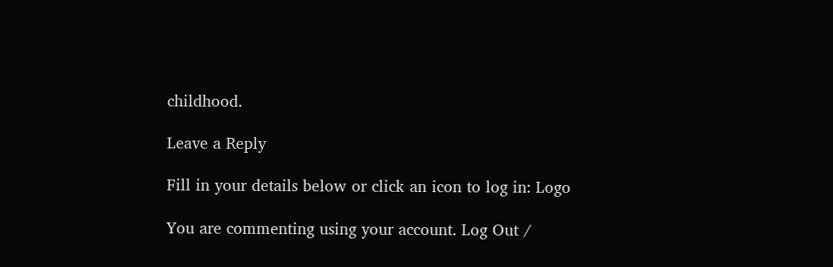childhood.

Leave a Reply

Fill in your details below or click an icon to log in: Logo

You are commenting using your account. Log Out /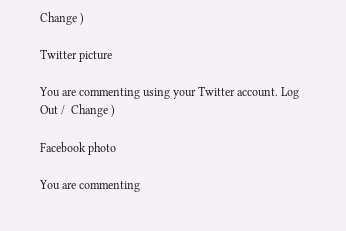Change )

Twitter picture

You are commenting using your Twitter account. Log Out /  Change )

Facebook photo

You are commenting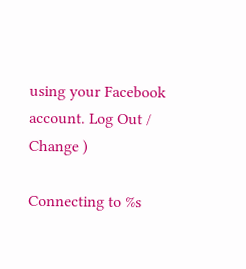using your Facebook account. Log Out /  Change )

Connecting to %s